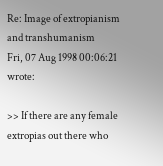Re: Image of extropianism and transhumanism
Fri, 07 Aug 1998 00:06:21 wrote:

>> If there are any female extropias out there who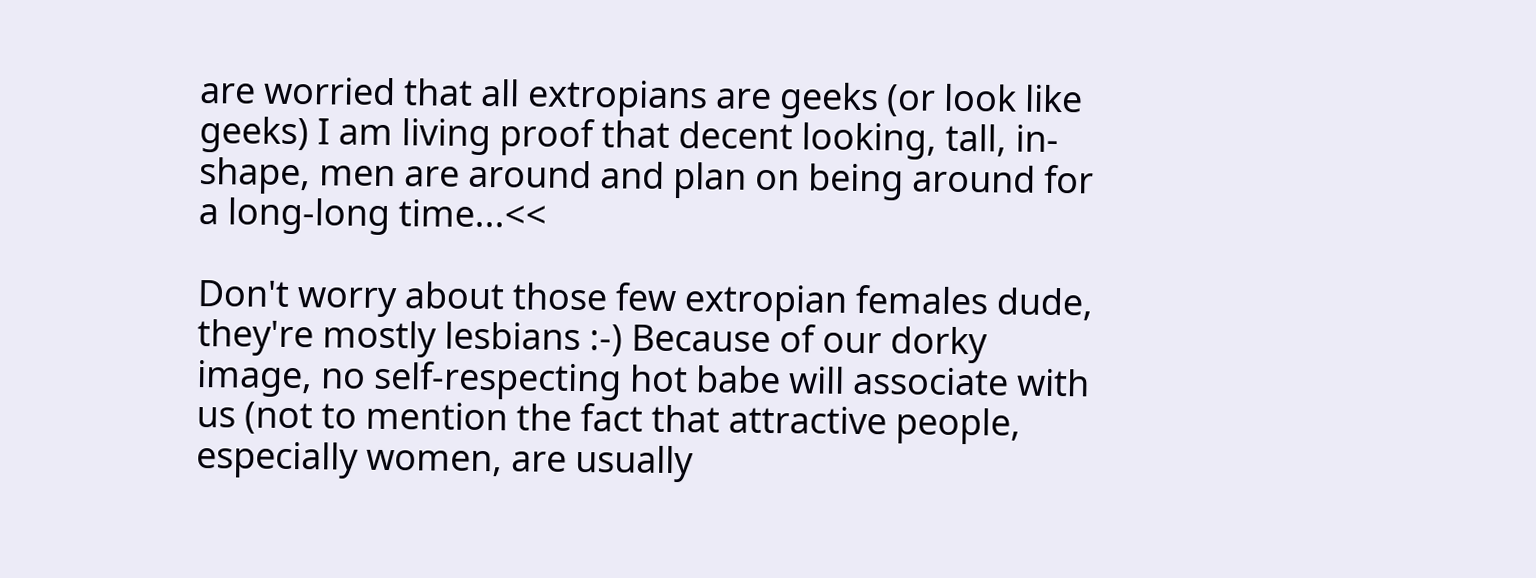are worried that all extropians are geeks (or look like geeks) I am living proof that decent looking, tall, in-shape, men are around and plan on being around for a long-long time...<<

Don't worry about those few extropian females dude, they're mostly lesbians :-) Because of our dorky image, no self-respecting hot babe will associate with us (not to mention the fact that attractive people, especially women, are usually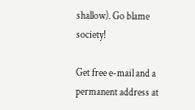shallow). Go blame society!

Get free e-mail and a permanent address at